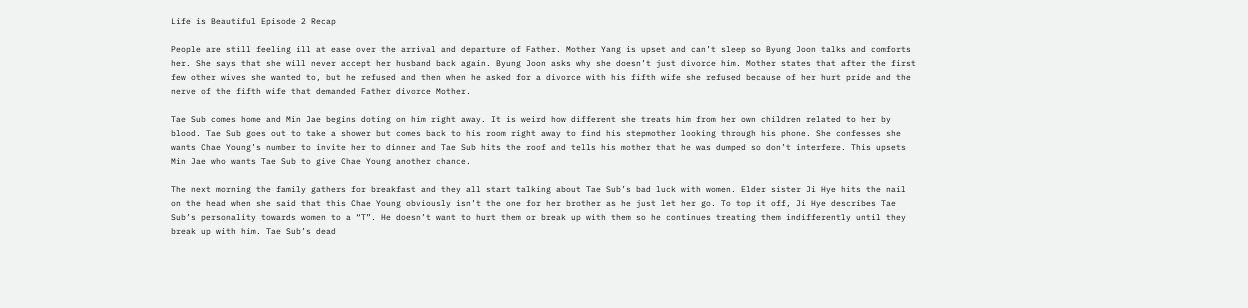Life is Beautiful Episode 2 Recap

People are still feeling ill at ease over the arrival and departure of Father. Mother Yang is upset and can’t sleep so Byung Joon talks and comforts her. She says that she will never accept her husband back again. Byung Joon asks why she doesn’t just divorce him. Mother states that after the first few other wives she wanted to, but he refused and then when he asked for a divorce with his fifth wife she refused because of her hurt pride and the nerve of the fifth wife that demanded Father divorce Mother.

Tae Sub comes home and Min Jae begins doting on him right away. It is weird how different she treats him from her own children related to her by blood. Tae Sub goes out to take a shower but comes back to his room right away to find his stepmother looking through his phone. She confesses she wants Chae Young’s number to invite her to dinner and Tae Sub hits the roof and tells his mother that he was dumped so don’t interfere. This upsets Min Jae who wants Tae Sub to give Chae Young another chance.

The next morning the family gathers for breakfast and they all start talking about Tae Sub’s bad luck with women. Elder sister Ji Hye hits the nail on the head when she said that this Chae Young obviously isn’t the one for her brother as he just let her go. To top it off, Ji Hye describes Tae Sub’s personality towards women to a “T”. He doesn’t want to hurt them or break up with them so he continues treating them indifferently until they break up with him. Tae Sub’s dead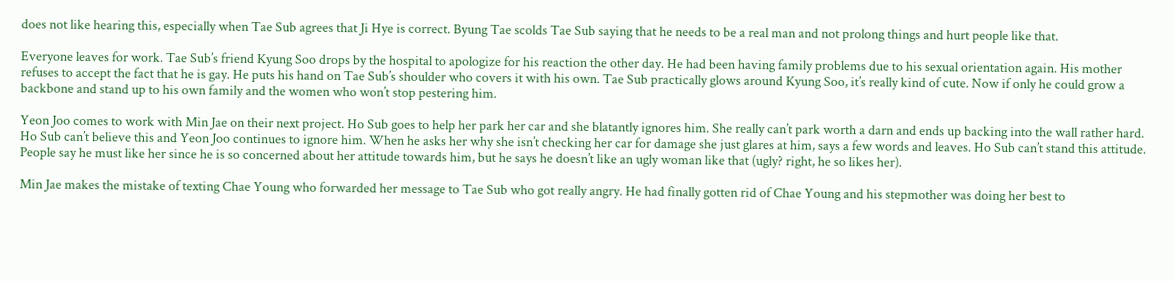does not like hearing this, especially when Tae Sub agrees that Ji Hye is correct. Byung Tae scolds Tae Sub saying that he needs to be a real man and not prolong things and hurt people like that.

Everyone leaves for work. Tae Sub’s friend Kyung Soo drops by the hospital to apologize for his reaction the other day. He had been having family problems due to his sexual orientation again. His mother refuses to accept the fact that he is gay. He puts his hand on Tae Sub’s shoulder who covers it with his own. Tae Sub practically glows around Kyung Soo, it’s really kind of cute. Now if only he could grow a backbone and stand up to his own family and the women who won’t stop pestering him.

Yeon Joo comes to work with Min Jae on their next project. Ho Sub goes to help her park her car and she blatantly ignores him. She really can’t park worth a darn and ends up backing into the wall rather hard. Ho Sub can’t believe this and Yeon Joo continues to ignore him. When he asks her why she isn’t checking her car for damage she just glares at him, says a few words and leaves. Ho Sub can’t stand this attitude. People say he must like her since he is so concerned about her attitude towards him, but he says he doesn’t like an ugly woman like that (ugly? right, he so likes her).

Min Jae makes the mistake of texting Chae Young who forwarded her message to Tae Sub who got really angry. He had finally gotten rid of Chae Young and his stepmother was doing her best to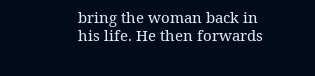bring the woman back in his life. He then forwards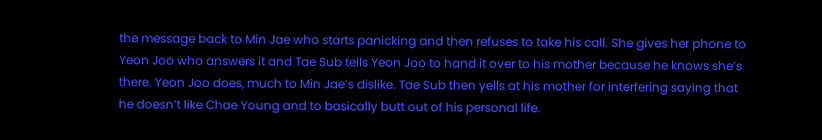the message back to Min Jae who starts panicking and then refuses to take his call. She gives her phone to Yeon Joo who answers it and Tae Sub tells Yeon Joo to hand it over to his mother because he knows she’s there. Yeon Joo does, much to Min Jae’s dislike. Tae Sub then yells at his mother for interfering saying that he doesn’t like Chae Young and to basically butt out of his personal life.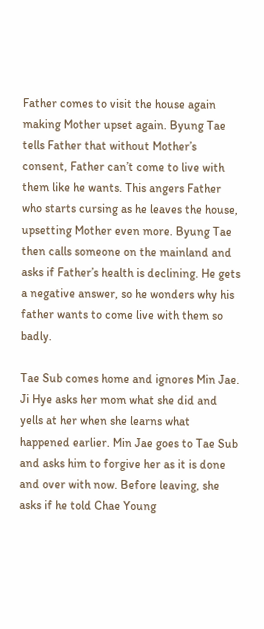Father comes to visit the house again making Mother upset again. Byung Tae tells Father that without Mother’s consent, Father can’t come to live with them like he wants. This angers Father who starts cursing as he leaves the house, upsetting Mother even more. Byung Tae then calls someone on the mainland and asks if Father’s health is declining. He gets a negative answer, so he wonders why his father wants to come live with them so badly.

Tae Sub comes home and ignores Min Jae. Ji Hye asks her mom what she did and yells at her when she learns what happened earlier. Min Jae goes to Tae Sub and asks him to forgive her as it is done and over with now. Before leaving, she asks if he told Chae Young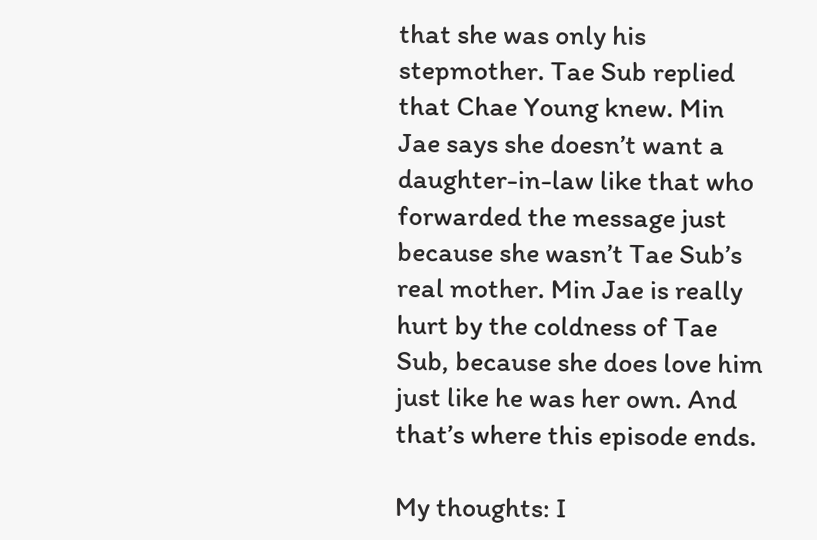that she was only his stepmother. Tae Sub replied that Chae Young knew. Min Jae says she doesn’t want a daughter-in-law like that who forwarded the message just because she wasn’t Tae Sub’s real mother. Min Jae is really hurt by the coldness of Tae Sub, because she does love him just like he was her own. And that’s where this episode ends.

My thoughts: I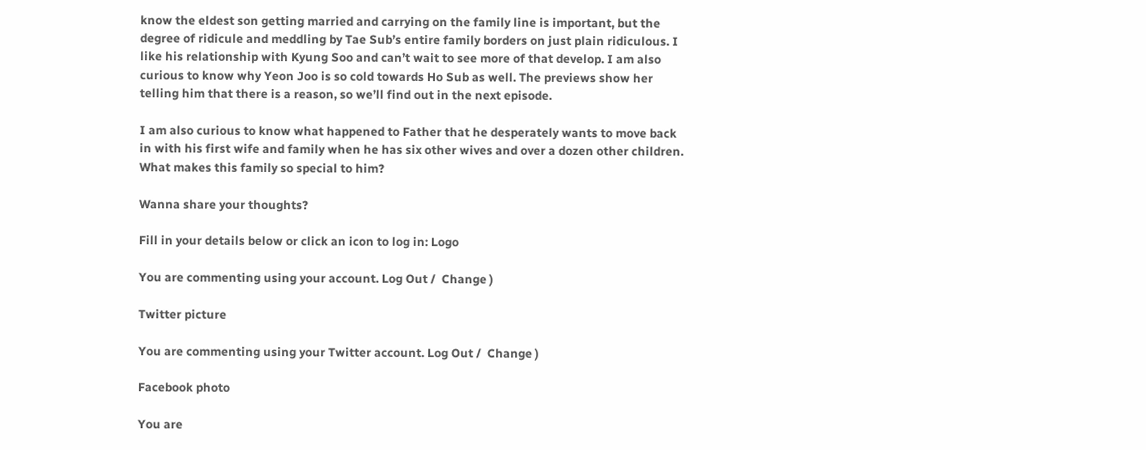know the eldest son getting married and carrying on the family line is important, but the degree of ridicule and meddling by Tae Sub’s entire family borders on just plain ridiculous. I like his relationship with Kyung Soo and can’t wait to see more of that develop. I am also curious to know why Yeon Joo is so cold towards Ho Sub as well. The previews show her telling him that there is a reason, so we’ll find out in the next episode.

I am also curious to know what happened to Father that he desperately wants to move back in with his first wife and family when he has six other wives and over a dozen other children. What makes this family so special to him?

Wanna share your thoughts?

Fill in your details below or click an icon to log in: Logo

You are commenting using your account. Log Out /  Change )

Twitter picture

You are commenting using your Twitter account. Log Out /  Change )

Facebook photo

You are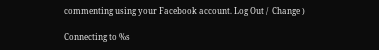commenting using your Facebook account. Log Out /  Change )

Connecting to %s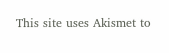This site uses Akismet to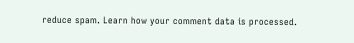reduce spam. Learn how your comment data is processed.